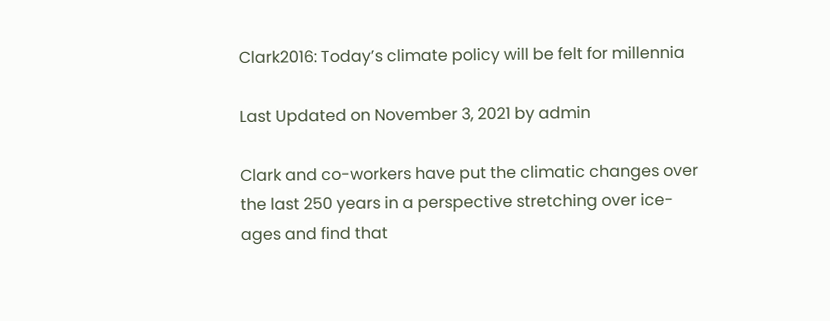Clark2016: Today’s climate policy will be felt for millennia

Last Updated on November 3, 2021 by admin

Clark and co-workers have put the climatic changes over the last 250 years in a perspective stretching over ice-ages and find that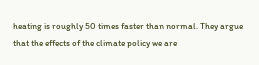heating is roughly 50 times faster than normal. They argue that the effects of the climate policy we are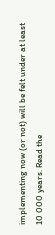implementing now (or not) will be felt under at least 10 000 years. Read the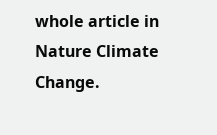whole article in Nature Climate Change.